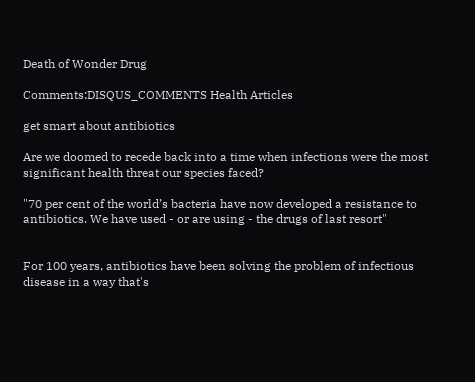Death of Wonder Drug

Comments:DISQUS_COMMENTS Health Articles

get smart about antibiotics

Are we doomed to recede back into a time when infections were the most significant health threat our species faced?

"70 per cent of the world’s bacteria have now developed a resistance to antibiotics. We have used - or are using - the drugs of last resort"


For 100 years, antibiotics have been solving the problem of infectious disease in a way that's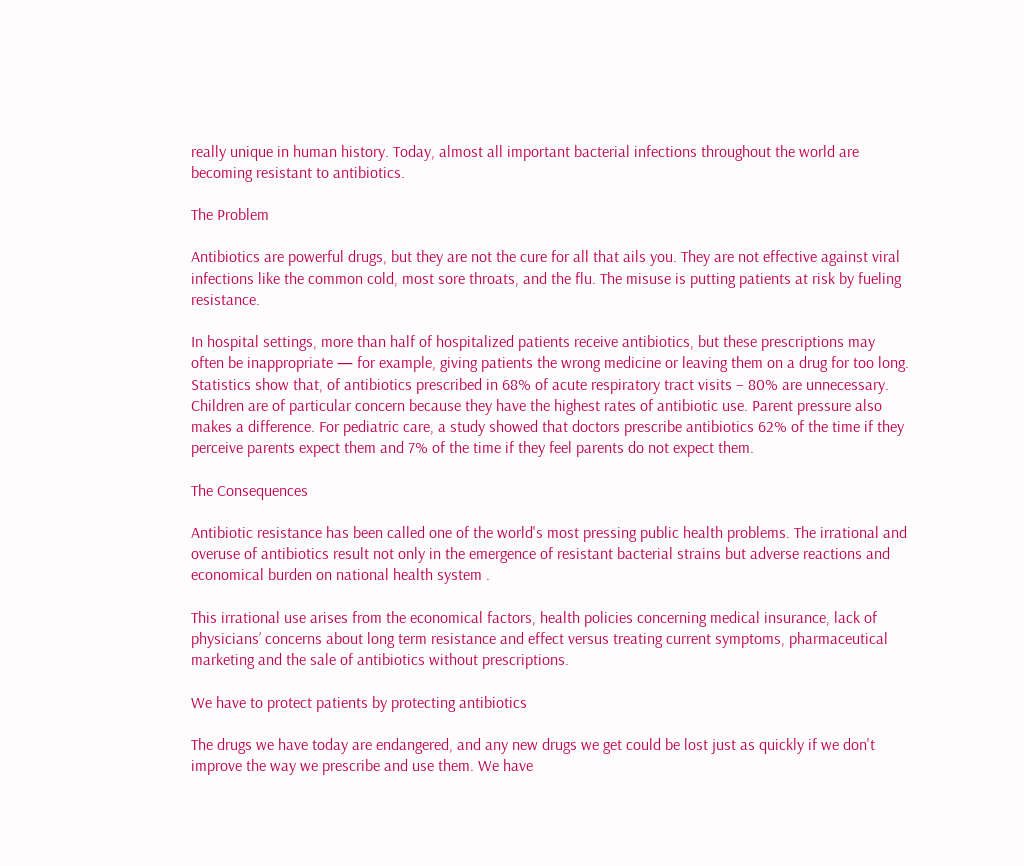really unique in human history. Today, almost all important bacterial infections throughout the world are becoming resistant to antibiotics.

The Problem

Antibiotics are powerful drugs, but they are not the cure for all that ails you. They are not effective against viral infections like the common cold, most sore throats, and the flu. The misuse is putting patients at risk by fueling resistance.

In hospital settings, more than half of hospitalized patients receive antibiotics, but these prescriptions may often be inappropriate — for example, giving patients the wrong medicine or leaving them on a drug for too long. Statistics show that, of antibiotics prescribed in 68% of acute respiratory tract visits – 80% are unnecessary. Children are of particular concern because they have the highest rates of antibiotic use. Parent pressure also makes a difference. For pediatric care, a study showed that doctors prescribe antibiotics 62% of the time if they perceive parents expect them and 7% of the time if they feel parents do not expect them.

The Consequences

Antibiotic resistance has been called one of the world's most pressing public health problems. The irrational and overuse of antibiotics result not only in the emergence of resistant bacterial strains but adverse reactions and economical burden on national health system .

This irrational use arises from the economical factors, health policies concerning medical insurance, lack of physicians’ concerns about long term resistance and effect versus treating current symptoms, pharmaceutical marketing and the sale of antibiotics without prescriptions.

We have to protect patients by protecting antibiotics

The drugs we have today are endangered, and any new drugs we get could be lost just as quickly if we don't improve the way we prescribe and use them. We have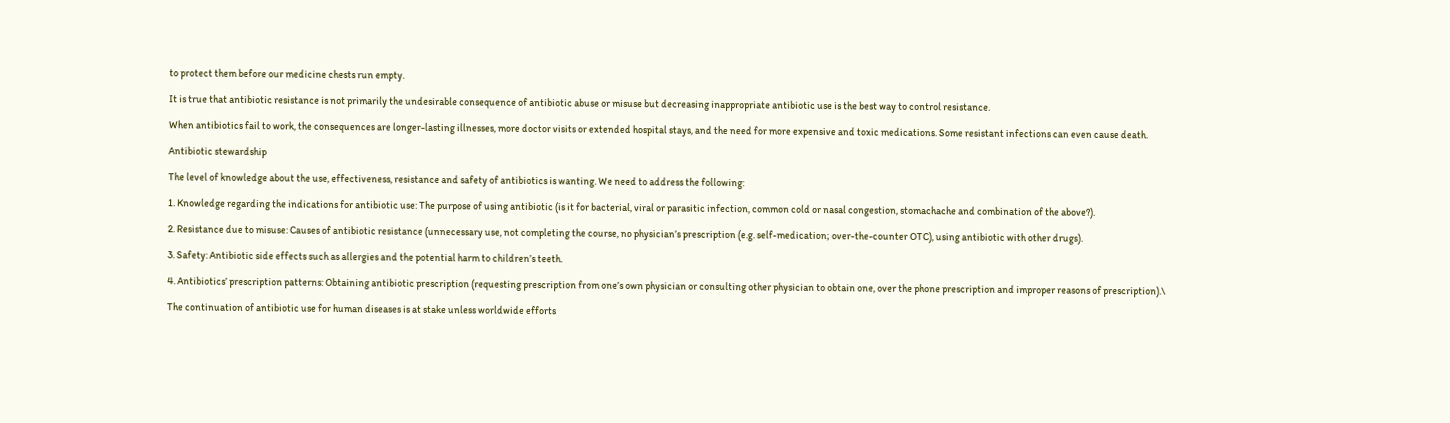to protect them before our medicine chests run empty.

It is true that antibiotic resistance is not primarily the undesirable consequence of antibiotic abuse or misuse but decreasing inappropriate antibiotic use is the best way to control resistance.

When antibiotics fail to work, the consequences are longer-lasting illnesses, more doctor visits or extended hospital stays, and the need for more expensive and toxic medications. Some resistant infections can even cause death.

Antibiotic stewardship

The level of knowledge about the use, effectiveness, resistance and safety of antibiotics is wanting. We need to address the following:

1. Knowledge regarding the indications for antibiotic use: The purpose of using antibiotic (is it for bacterial, viral or parasitic infection, common cold or nasal congestion, stomachache and combination of the above?).

2. Resistance due to misuse: Causes of antibiotic resistance (unnecessary use, not completing the course, no physician’s prescription (e.g. self-medication; over-the-counter OTC), using antibiotic with other drugs).

3. Safety: Antibiotic side effects such as allergies and the potential harm to children’s teeth.

4. Antibiotics’ prescription patterns: Obtaining antibiotic prescription (requesting prescription from one’s own physician or consulting other physician to obtain one, over the phone prescription and improper reasons of prescription).\

The continuation of antibiotic use for human diseases is at stake unless worldwide efforts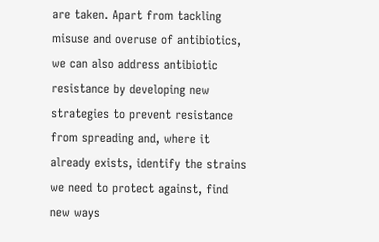are taken. Apart from tackling misuse and overuse of antibiotics, we can also address antibiotic resistance by developing new strategies to prevent resistance from spreading and, where it already exists, identify the strains we need to protect against, find new ways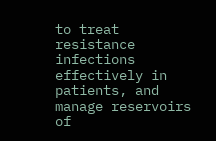to treat resistance infections effectively in patients, and manage reservoirs of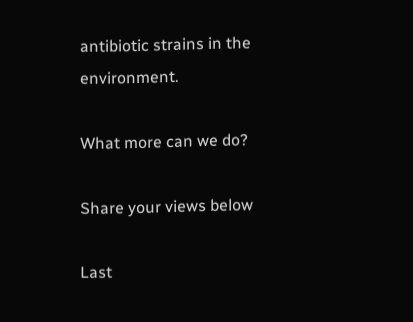antibiotic strains in the environment.

What more can we do?

Share your views below

Last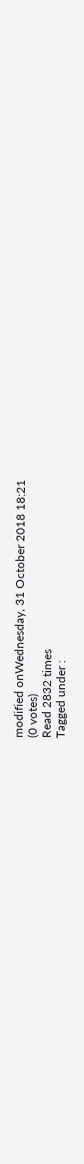modified onWednesday, 31 October 2018 18:21
(0 votes)
Read 2832 times
Tagged under :